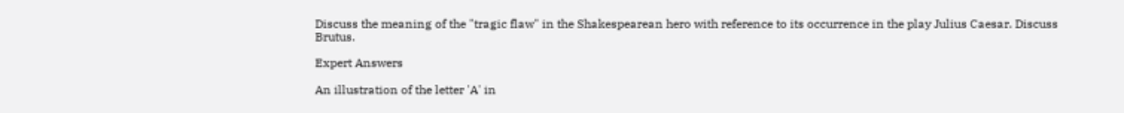Discuss the meaning of the "tragic flaw" in the Shakespearean hero with reference to its occurrence in the play Julius Caesar. Discuss Brutus.

Expert Answers

An illustration of the letter 'A' in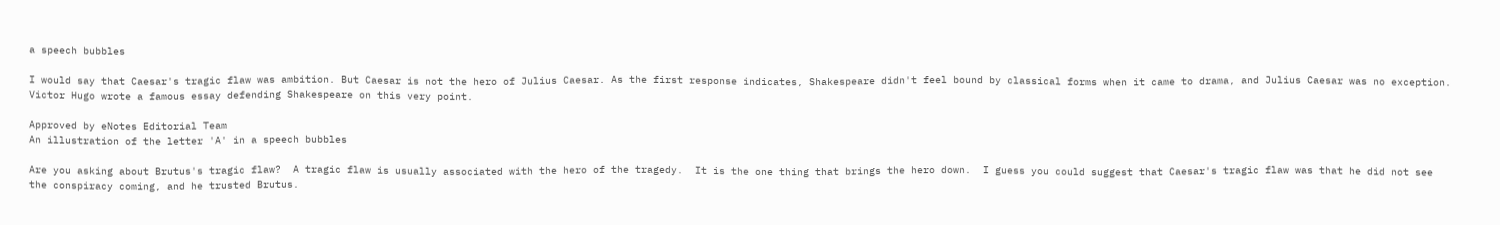a speech bubbles

I would say that Caesar's tragic flaw was ambition. But Caesar is not the hero of Julius Caesar. As the first response indicates, Shakespeare didn't feel bound by classical forms when it came to drama, and Julius Caesar was no exception. Victor Hugo wrote a famous essay defending Shakespeare on this very point.

Approved by eNotes Editorial Team
An illustration of the letter 'A' in a speech bubbles

Are you asking about Brutus's tragic flaw?  A tragic flaw is usually associated with the hero of the tragedy.  It is the one thing that brings the hero down.  I guess you could suggest that Caesar's tragic flaw was that he did not see the conspiracy coming, and he trusted Brutus.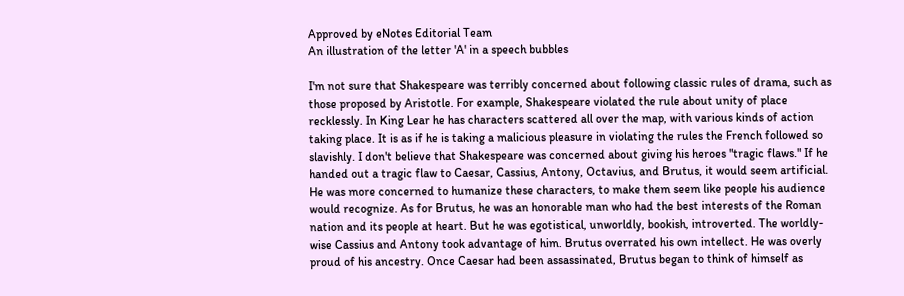Approved by eNotes Editorial Team
An illustration of the letter 'A' in a speech bubbles

I'm not sure that Shakespeare was terribly concerned about following classic rules of drama, such as those proposed by Aristotle. For example, Shakespeare violated the rule about unity of place recklessly. In King Lear he has characters scattered all over the map, with various kinds of action taking place. It is as if he is taking a malicious pleasure in violating the rules the French followed so slavishly. I don't believe that Shakespeare was concerned about giving his heroes "tragic flaws." If he handed out a tragic flaw to Caesar, Cassius, Antony, Octavius, and Brutus, it would seem artificial. He was more concerned to humanize these characters, to make them seem like people his audience would recognize. As for Brutus, he was an honorable man who had the best interests of the Roman nation and its people at heart. But he was egotistical, unworldly, bookish, introverted. The worldly-wise Cassius and Antony took advantage of him. Brutus overrated his own intellect. He was overly proud of his ancestry. Once Caesar had been assassinated, Brutus began to think of himself as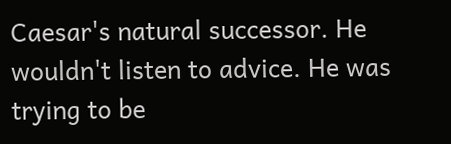Caesar's natural successor. He wouldn't listen to advice. He was trying to be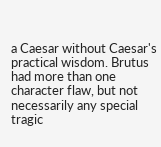a Caesar without Caesar's practical wisdom. Brutus had more than one character flaw, but not necessarily any special tragic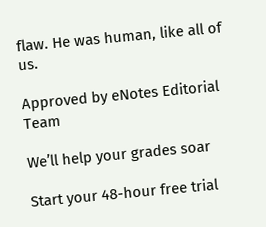flaw. He was human, like all of us.

Approved by eNotes Editorial Team

We’ll help your grades soar

Start your 48-hour free trial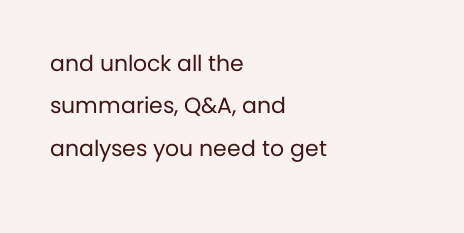and unlock all the summaries, Q&A, and analyses you need to get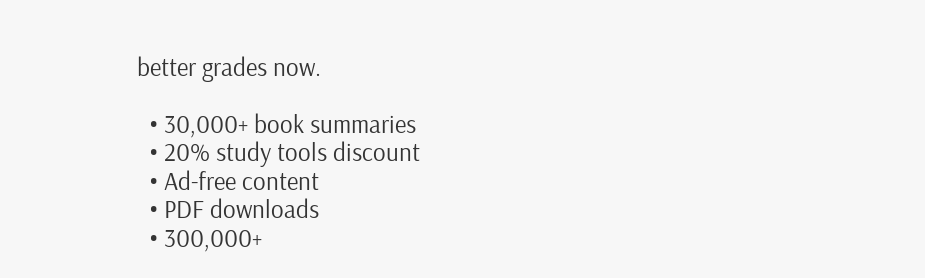better grades now.

  • 30,000+ book summaries
  • 20% study tools discount
  • Ad-free content
  • PDF downloads
  • 300,000+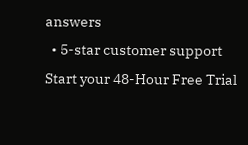answers
  • 5-star customer support
Start your 48-Hour Free Trial